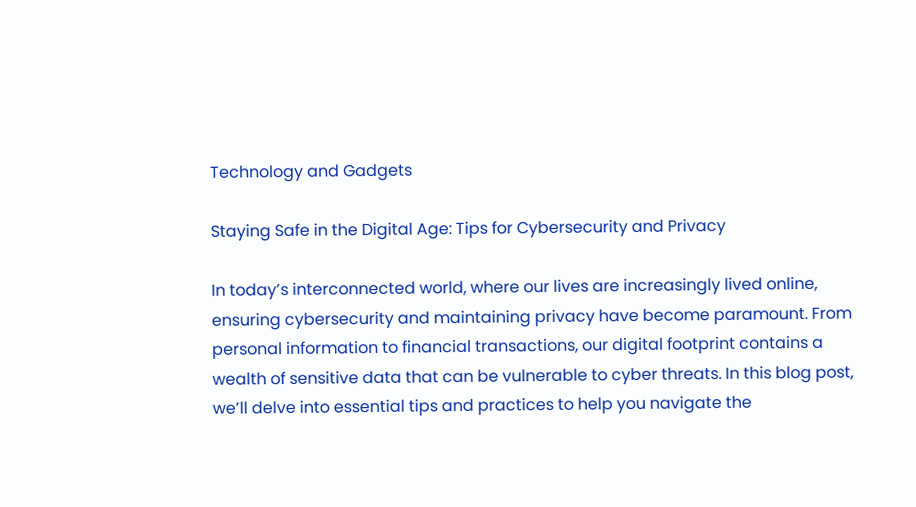Technology and Gadgets

Staying Safe in the Digital Age: Tips for Cybersecurity and Privacy

In today’s interconnected world, where our lives are increasingly lived online, ensuring cybersecurity and maintaining privacy have become paramount. From personal information to financial transactions, our digital footprint contains a wealth of sensitive data that can be vulnerable to cyber threats. In this blog post, we’ll delve into essential tips and practices to help you navigate the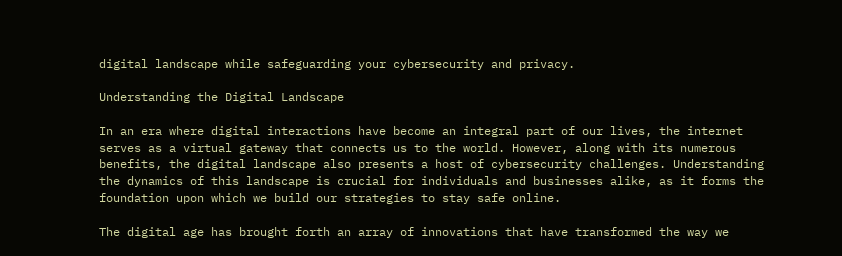digital landscape while safeguarding your cybersecurity and privacy.

Understanding the Digital Landscape

In an era where digital interactions have become an integral part of our lives, the internet serves as a virtual gateway that connects us to the world. However, along with its numerous benefits, the digital landscape also presents a host of cybersecurity challenges. Understanding the dynamics of this landscape is crucial for individuals and businesses alike, as it forms the foundation upon which we build our strategies to stay safe online.

The digital age has brought forth an array of innovations that have transformed the way we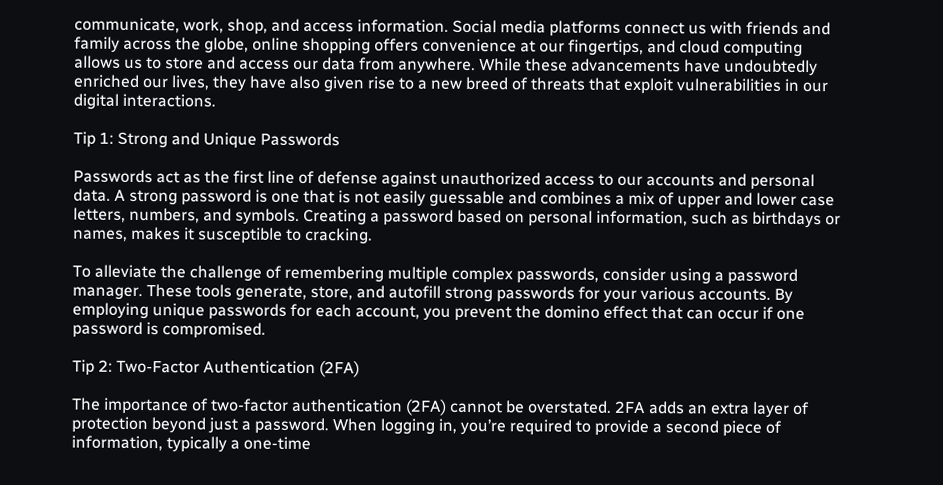communicate, work, shop, and access information. Social media platforms connect us with friends and family across the globe, online shopping offers convenience at our fingertips, and cloud computing allows us to store and access our data from anywhere. While these advancements have undoubtedly enriched our lives, they have also given rise to a new breed of threats that exploit vulnerabilities in our digital interactions.

Tip 1: Strong and Unique Passwords

Passwords act as the first line of defense against unauthorized access to our accounts and personal data. A strong password is one that is not easily guessable and combines a mix of upper and lower case letters, numbers, and symbols. Creating a password based on personal information, such as birthdays or names, makes it susceptible to cracking.

To alleviate the challenge of remembering multiple complex passwords, consider using a password manager. These tools generate, store, and autofill strong passwords for your various accounts. By employing unique passwords for each account, you prevent the domino effect that can occur if one password is compromised.

Tip 2: Two-Factor Authentication (2FA)

The importance of two-factor authentication (2FA) cannot be overstated. 2FA adds an extra layer of protection beyond just a password. When logging in, you’re required to provide a second piece of information, typically a one-time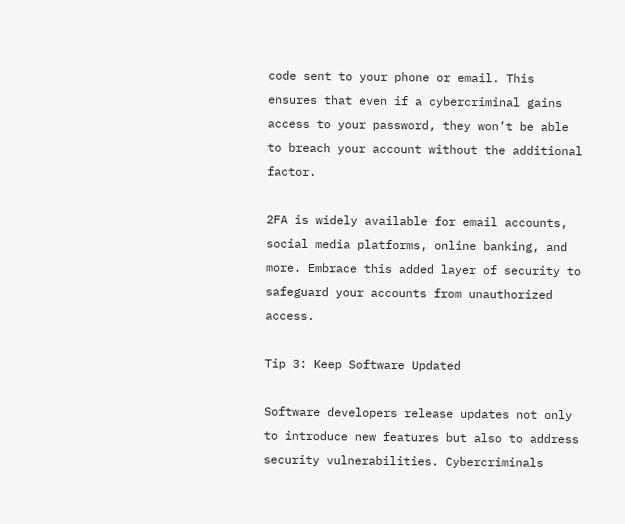code sent to your phone or email. This ensures that even if a cybercriminal gains access to your password, they won’t be able to breach your account without the additional factor.

2FA is widely available for email accounts, social media platforms, online banking, and more. Embrace this added layer of security to safeguard your accounts from unauthorized access.

Tip 3: Keep Software Updated

Software developers release updates not only to introduce new features but also to address security vulnerabilities. Cybercriminals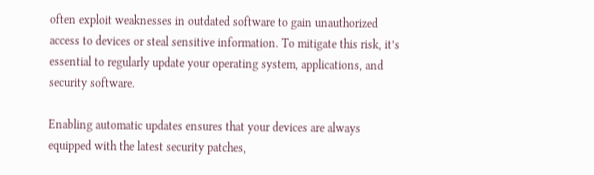often exploit weaknesses in outdated software to gain unauthorized access to devices or steal sensitive information. To mitigate this risk, it’s essential to regularly update your operating system, applications, and security software.

Enabling automatic updates ensures that your devices are always equipped with the latest security patches,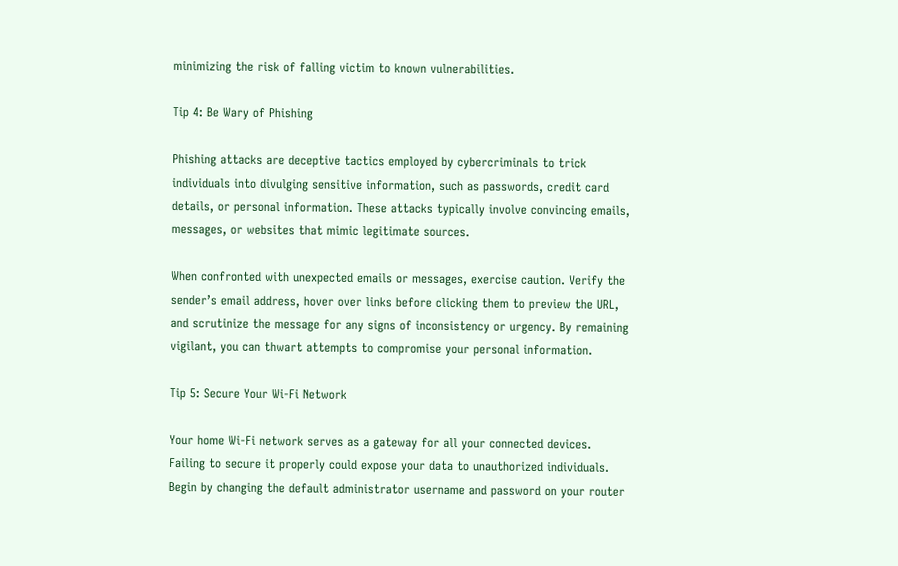minimizing the risk of falling victim to known vulnerabilities.

Tip 4: Be Wary of Phishing

Phishing attacks are deceptive tactics employed by cybercriminals to trick individuals into divulging sensitive information, such as passwords, credit card details, or personal information. These attacks typically involve convincing emails, messages, or websites that mimic legitimate sources.

When confronted with unexpected emails or messages, exercise caution. Verify the sender’s email address, hover over links before clicking them to preview the URL, and scrutinize the message for any signs of inconsistency or urgency. By remaining vigilant, you can thwart attempts to compromise your personal information.

Tip 5: Secure Your Wi-Fi Network

Your home Wi-Fi network serves as a gateway for all your connected devices. Failing to secure it properly could expose your data to unauthorized individuals. Begin by changing the default administrator username and password on your router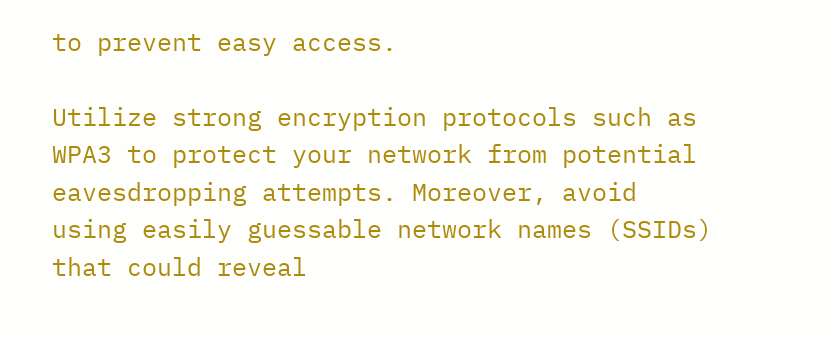to prevent easy access.

Utilize strong encryption protocols such as WPA3 to protect your network from potential eavesdropping attempts. Moreover, avoid using easily guessable network names (SSIDs) that could reveal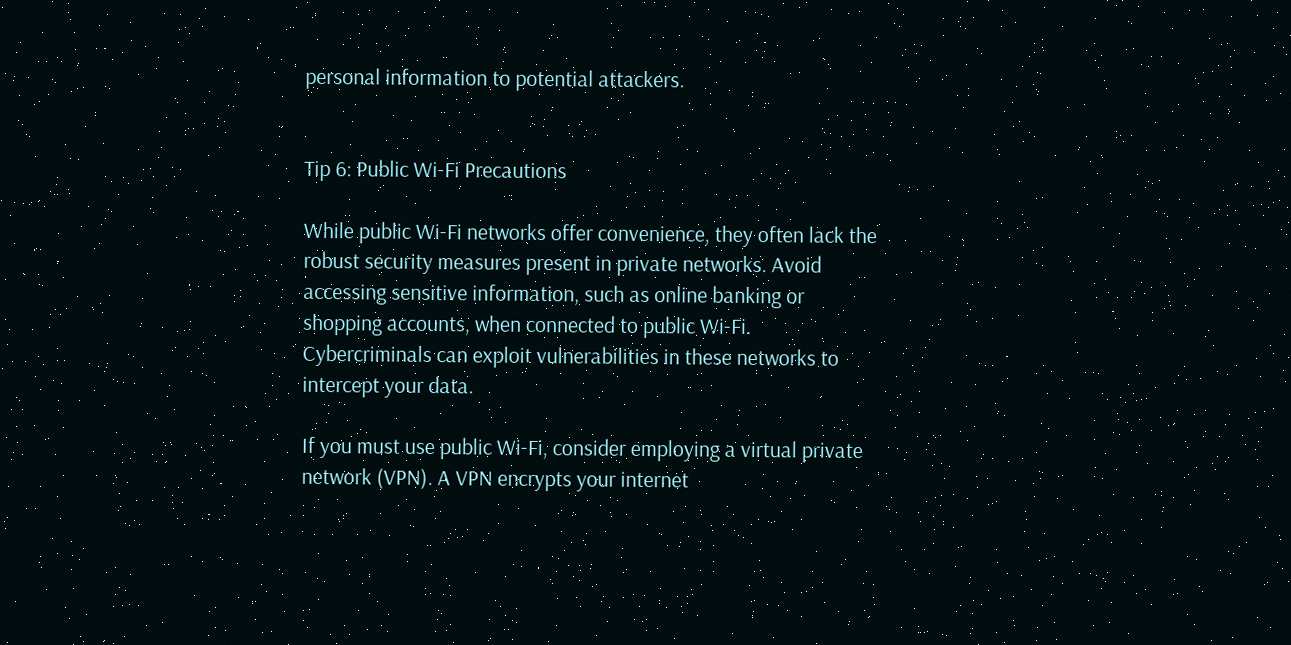personal information to potential attackers.


Tip 6: Public Wi-Fi Precautions

While public Wi-Fi networks offer convenience, they often lack the robust security measures present in private networks. Avoid accessing sensitive information, such as online banking or shopping accounts, when connected to public Wi-Fi. Cybercriminals can exploit vulnerabilities in these networks to intercept your data.

If you must use public Wi-Fi, consider employing a virtual private network (VPN). A VPN encrypts your internet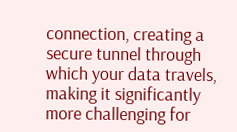connection, creating a secure tunnel through which your data travels, making it significantly more challenging for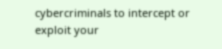cybercriminals to intercept or exploit your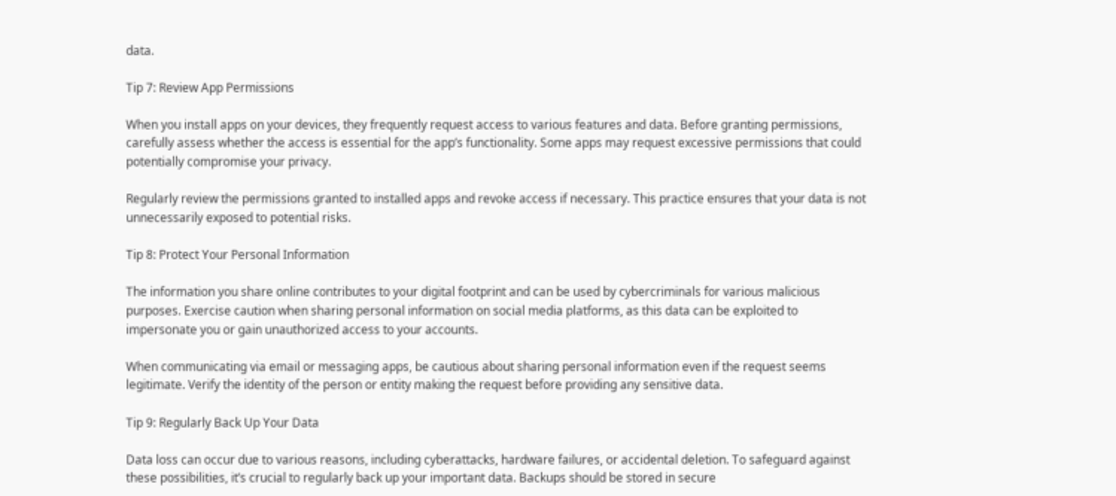data.

Tip 7: Review App Permissions

When you install apps on your devices, they frequently request access to various features and data. Before granting permissions, carefully assess whether the access is essential for the app’s functionality. Some apps may request excessive permissions that could potentially compromise your privacy.

Regularly review the permissions granted to installed apps and revoke access if necessary. This practice ensures that your data is not unnecessarily exposed to potential risks.

Tip 8: Protect Your Personal Information

The information you share online contributes to your digital footprint and can be used by cybercriminals for various malicious purposes. Exercise caution when sharing personal information on social media platforms, as this data can be exploited to impersonate you or gain unauthorized access to your accounts.

When communicating via email or messaging apps, be cautious about sharing personal information even if the request seems legitimate. Verify the identity of the person or entity making the request before providing any sensitive data.

Tip 9: Regularly Back Up Your Data

Data loss can occur due to various reasons, including cyberattacks, hardware failures, or accidental deletion. To safeguard against these possibilities, it’s crucial to regularly back up your important data. Backups should be stored in secure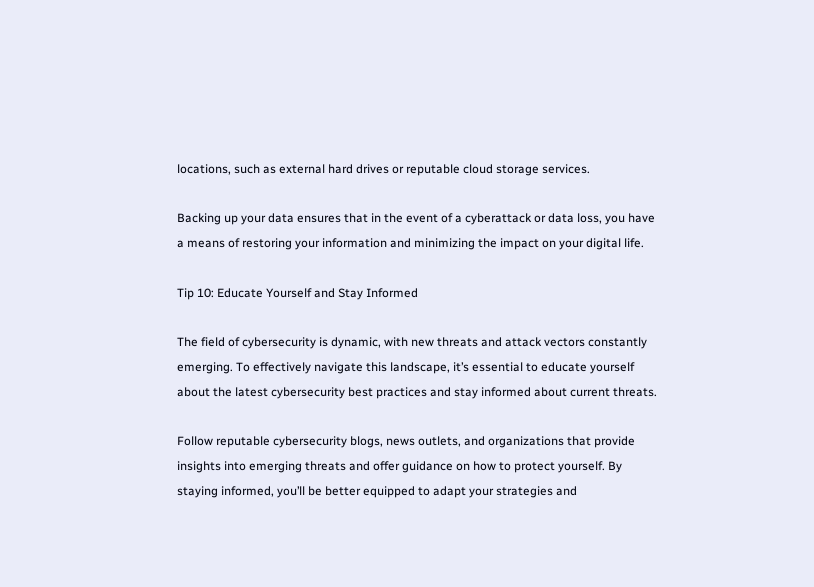locations, such as external hard drives or reputable cloud storage services.

Backing up your data ensures that in the event of a cyberattack or data loss, you have a means of restoring your information and minimizing the impact on your digital life.

Tip 10: Educate Yourself and Stay Informed

The field of cybersecurity is dynamic, with new threats and attack vectors constantly emerging. To effectively navigate this landscape, it’s essential to educate yourself about the latest cybersecurity best practices and stay informed about current threats.

Follow reputable cybersecurity blogs, news outlets, and organizations that provide insights into emerging threats and offer guidance on how to protect yourself. By staying informed, you’ll be better equipped to adapt your strategies and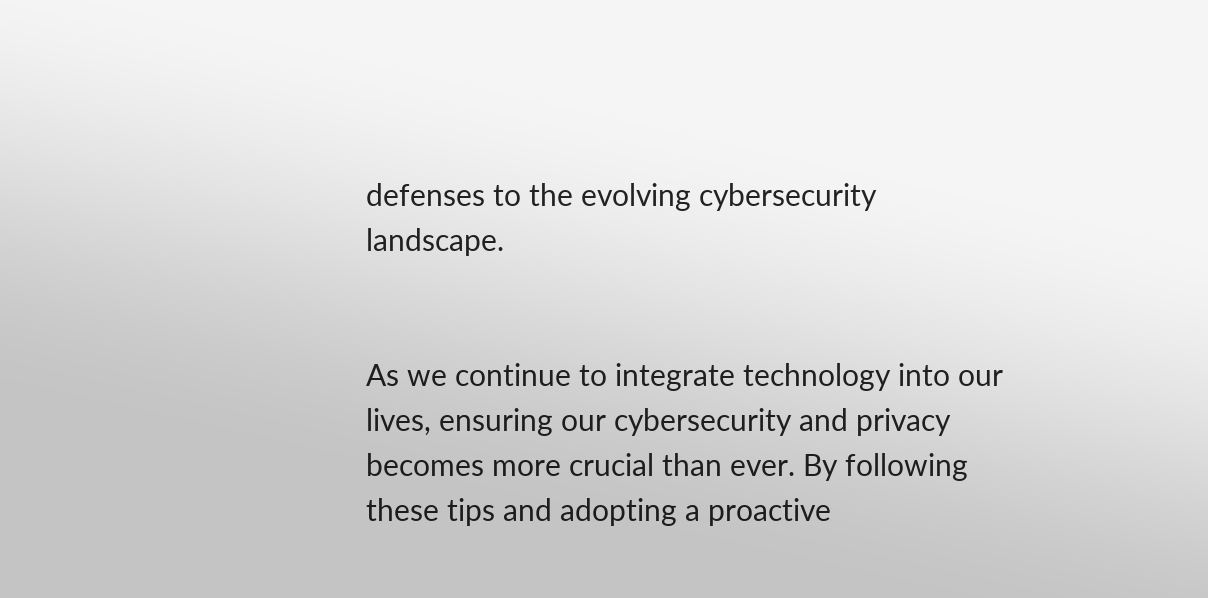defenses to the evolving cybersecurity landscape.


As we continue to integrate technology into our lives, ensuring our cybersecurity and privacy becomes more crucial than ever. By following these tips and adopting a proactive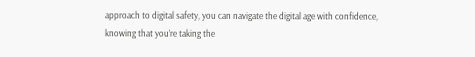approach to digital safety, you can navigate the digital age with confidence, knowing that you’re taking the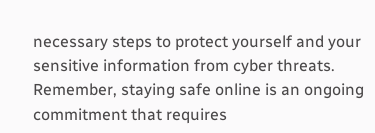necessary steps to protect yourself and your sensitive information from cyber threats. Remember, staying safe online is an ongoing commitment that requires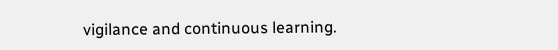vigilance and continuous learning.